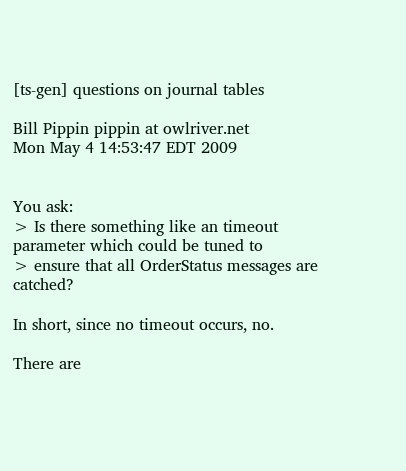[ts-gen] questions on journal tables

Bill Pippin pippin at owlriver.net
Mon May 4 14:53:47 EDT 2009


You ask:
> Is there something like an timeout parameter which could be tuned to
> ensure that all OrderStatus messages are catched?

In short, since no timeout occurs, no.

There are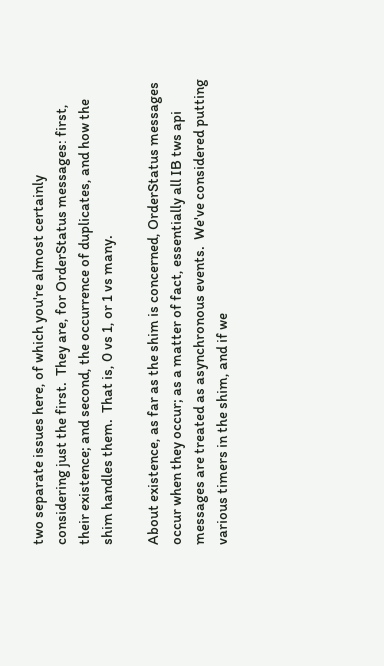two separate issues here, of which you're almost certainly
considering just the first.  They are, for OrderStatus messages: first,
their existence; and second, the occurrence of duplicates, and how the
shim handles them.  That is, 0 vs 1, or 1 vs many.

About existence, as far as the shim is concerned, OrderStatus messages
occur when they occur; as a matter of fact, essentially all IB tws api
messages are treated as asynchronous events.  We've considered putting
various timers in the shim, and if we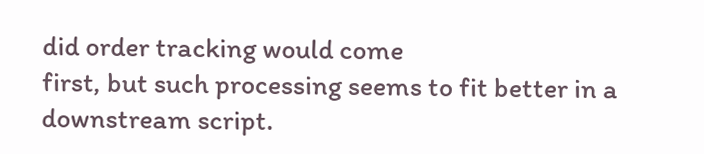did order tracking would come
first, but such processing seems to fit better in a downstream script.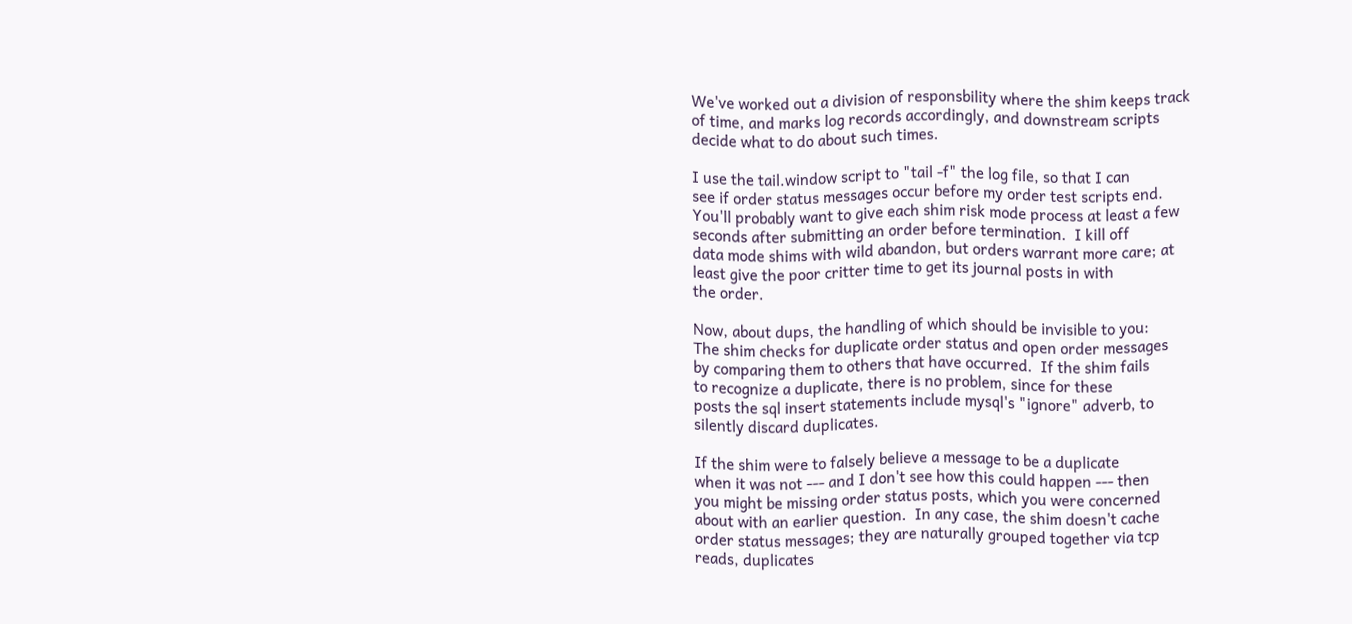We've worked out a division of responsbility where the shim keeps track
of time, and marks log records accordingly, and downstream scripts
decide what to do about such times.

I use the tail.window script to "tail -f" the log file, so that I can
see if order status messages occur before my order test scripts end.
You'll probably want to give each shim risk mode process at least a few
seconds after submitting an order before termination.  I kill off
data mode shims with wild abandon, but orders warrant more care; at
least give the poor critter time to get its journal posts in with
the order.

Now, about dups, the handling of which should be invisible to you:
The shim checks for duplicate order status and open order messages
by comparing them to others that have occurred.  If the shim fails
to recognize a duplicate, there is no problem, since for these
posts the sql insert statements include mysql's "ignore" adverb, to
silently discard duplicates.

If the shim were to falsely believe a message to be a duplicate
when it was not --- and I don't see how this could happen --- then
you might be missing order status posts, which you were concerned
about with an earlier question.  In any case, the shim doesn't cache
order status messages; they are naturally grouped together via tcp
reads, duplicates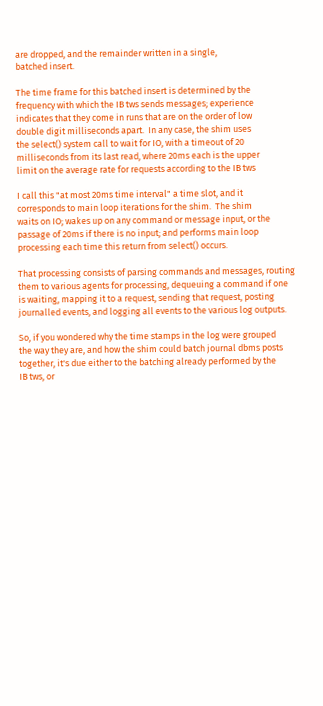are dropped, and the remainder written in a single,
batched insert.

The time frame for this batched insert is determined by the
frequency with which the IB tws sends messages; experience
indicates that they come in runs that are on the order of low
double digit milliseconds apart.  In any case, the shim uses
the select() system call to wait for IO, with a timeout of 20
milliseconds from its last read, where 20ms each is the upper
limit on the average rate for requests according to the IB tws

I call this "at most 20ms time interval" a time slot, and it
corresponds to main loop iterations for the shim.  The shim
waits on IO; wakes up on any command or message input, or the
passage of 20ms if there is no input; and performs main loop
processing each time this return from select() occurs.

That processing consists of parsing commands and messages, routing
them to various agents for processing, dequeuing a command if one
is waiting, mapping it to a request, sending that request, posting
journalled events, and logging all events to the various log outputs.

So, if you wondered why the time stamps in the log were grouped
the way they are, and how the shim could batch journal dbms posts
together, it's due either to the batching already performed by the
IB tws, or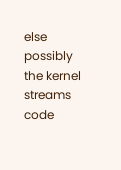else possibly the kernel streams code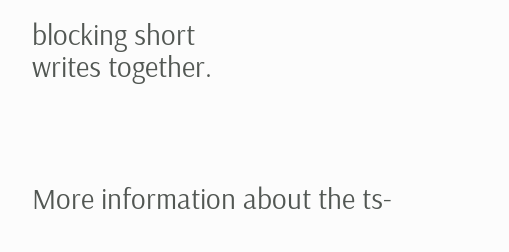blocking short
writes together.



More information about the ts-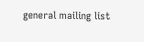general mailing list